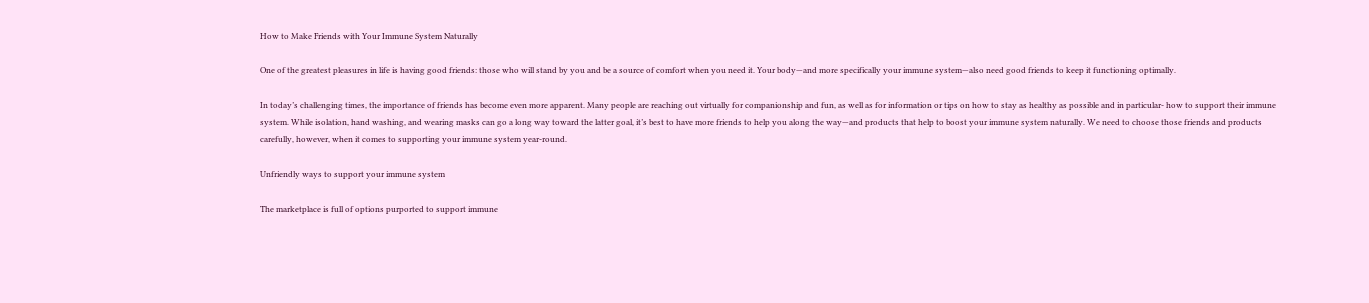How to Make Friends with Your Immune System Naturally

One of the greatest pleasures in life is having good friends: those who will stand by you and be a source of comfort when you need it. Your body—and more specifically your immune system—also need good friends to keep it functioning optimally.

In today’s challenging times, the importance of friends has become even more apparent. Many people are reaching out virtually for companionship and fun, as well as for information or tips on how to stay as healthy as possible and in particular- how to support their immune system. While isolation, hand washing, and wearing masks can go a long way toward the latter goal, it’s best to have more friends to help you along the way—and products that help to boost your immune system naturally. We need to choose those friends and products carefully, however, when it comes to supporting your immune system year-round.

Unfriendly ways to support your immune system

The marketplace is full of options purported to support immune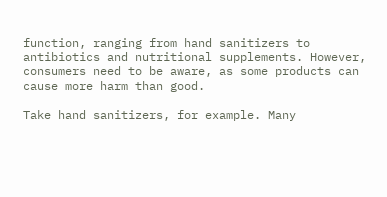function, ranging from hand sanitizers to antibiotics and nutritional supplements. However, consumers need to be aware, as some products can cause more harm than good.

Take hand sanitizers, for example. Many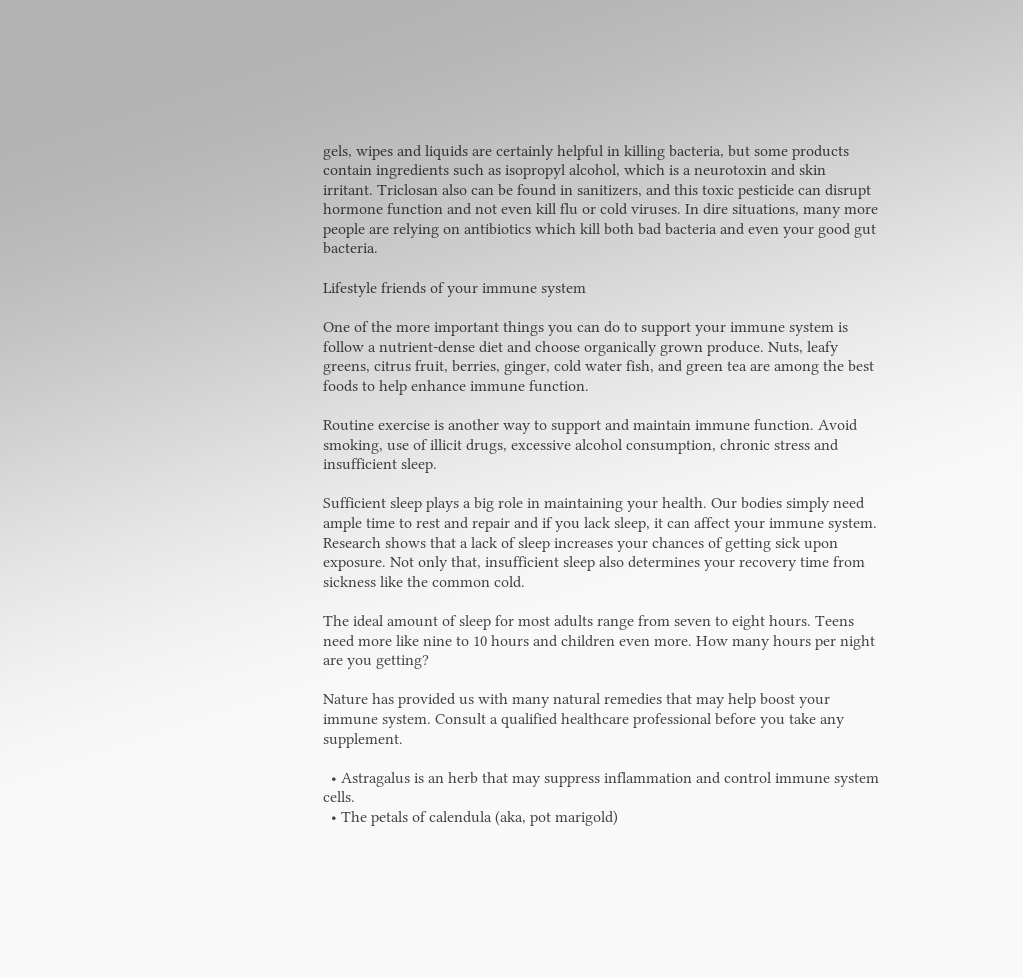gels, wipes and liquids are certainly helpful in killing bacteria, but some products contain ingredients such as isopropyl alcohol, which is a neurotoxin and skin irritant. Triclosan also can be found in sanitizers, and this toxic pesticide can disrupt hormone function and not even kill flu or cold viruses. In dire situations, many more people are relying on antibiotics which kill both bad bacteria and even your good gut bacteria.

Lifestyle friends of your immune system

One of the more important things you can do to support your immune system is follow a nutrient-dense diet and choose organically grown produce. Nuts, leafy greens, citrus fruit, berries, ginger, cold water fish, and green tea are among the best foods to help enhance immune function.

Routine exercise is another way to support and maintain immune function. Avoid smoking, use of illicit drugs, excessive alcohol consumption, chronic stress and insufficient sleep.

Sufficient sleep plays a big role in maintaining your health. Our bodies simply need ample time to rest and repair and if you lack sleep, it can affect your immune system. Research shows that a lack of sleep increases your chances of getting sick upon exposure. Not only that, insufficient sleep also determines your recovery time from sickness like the common cold.

The ideal amount of sleep for most adults range from seven to eight hours. Teens need more like nine to 10 hours and children even more. How many hours per night are you getting?

Nature has provided us with many natural remedies that may help boost your immune system. Consult a qualified healthcare professional before you take any supplement.

  • Astragalus is an herb that may suppress inflammation and control immune system cells.
  • The petals of calendula (aka, pot marigold)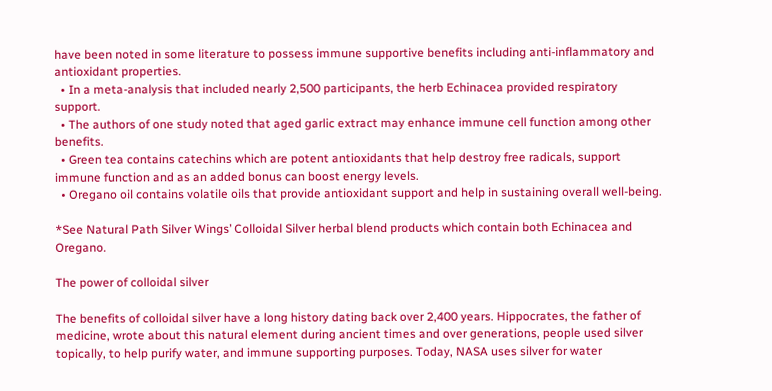have been noted in some literature to possess immune supportive benefits including anti-inflammatory and antioxidant properties.
  • In a meta-analysis that included nearly 2,500 participants, the herb Echinacea provided respiratory support.
  • The authors of one study noted that aged garlic extract may enhance immune cell function among other benefits.
  • Green tea contains catechins which are potent antioxidants that help destroy free radicals, support immune function and as an added bonus can boost energy levels.
  • Oregano oil contains volatile oils that provide antioxidant support and help in sustaining overall well-being.

*See Natural Path Silver Wings’ Colloidal Silver herbal blend products which contain both Echinacea and Oregano.

The power of colloidal silver

The benefits of colloidal silver have a long history dating back over 2,400 years. Hippocrates, the father of medicine, wrote about this natural element during ancient times and over generations, people used silver topically, to help purify water, and immune supporting purposes. Today, NASA uses silver for water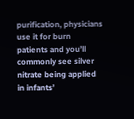purification, physicians use it for burn patients and you’ll commonly see silver nitrate being applied in infants’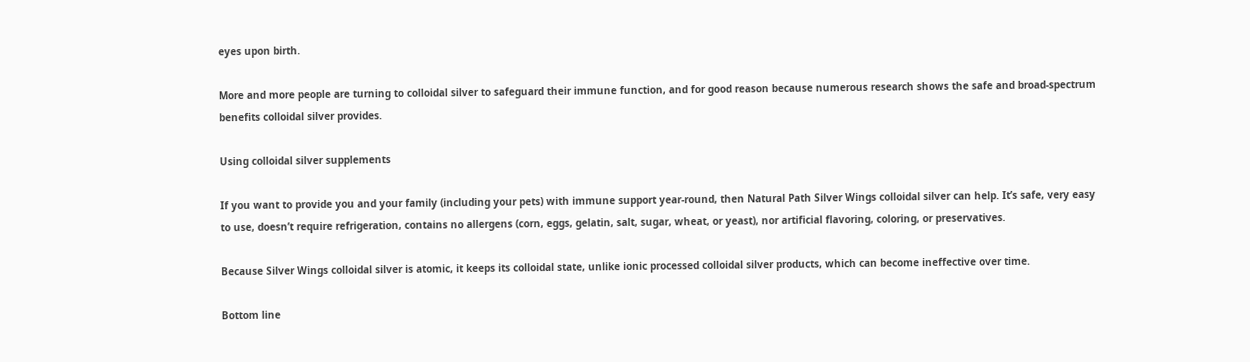eyes upon birth.

More and more people are turning to colloidal silver to safeguard their immune function, and for good reason because numerous research shows the safe and broad-spectrum benefits colloidal silver provides.

Using colloidal silver supplements

If you want to provide you and your family (including your pets) with immune support year-round, then Natural Path Silver Wings colloidal silver can help. It’s safe, very easy to use, doesn’t require refrigeration, contains no allergens (corn, eggs, gelatin, salt, sugar, wheat, or yeast), nor artificial flavoring, coloring, or preservatives.

Because Silver Wings colloidal silver is atomic, it keeps its colloidal state, unlike ionic processed colloidal silver products, which can become ineffective over time.

Bottom line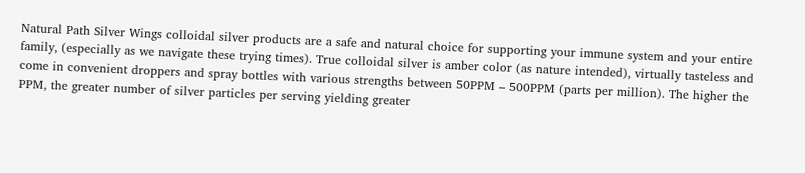Natural Path Silver Wings colloidal silver products are a safe and natural choice for supporting your immune system and your entire family, (especially as we navigate these trying times). True colloidal silver is amber color (as nature intended), virtually tasteless and come in convenient droppers and spray bottles with various strengths between 50PPM – 500PPM (parts per million). The higher the PPM, the greater number of silver particles per serving yielding greater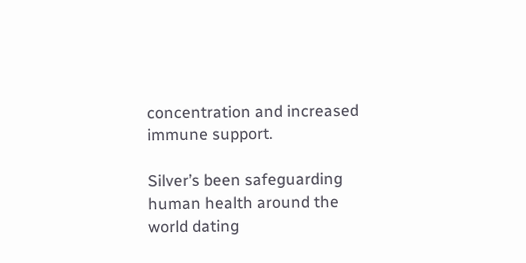concentration and increased immune support.

Silver’s been safeguarding human health around the world dating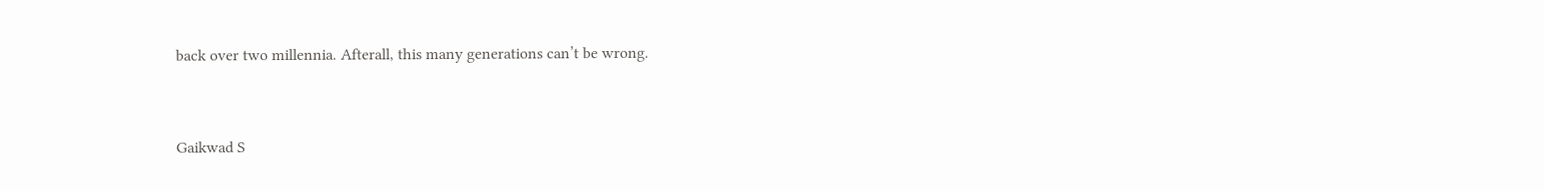back over two millennia. Afterall, this many generations can’t be wrong.


Gaikwad S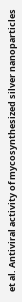et al. Antiviral activity of mycosynthesized silver nanoparticles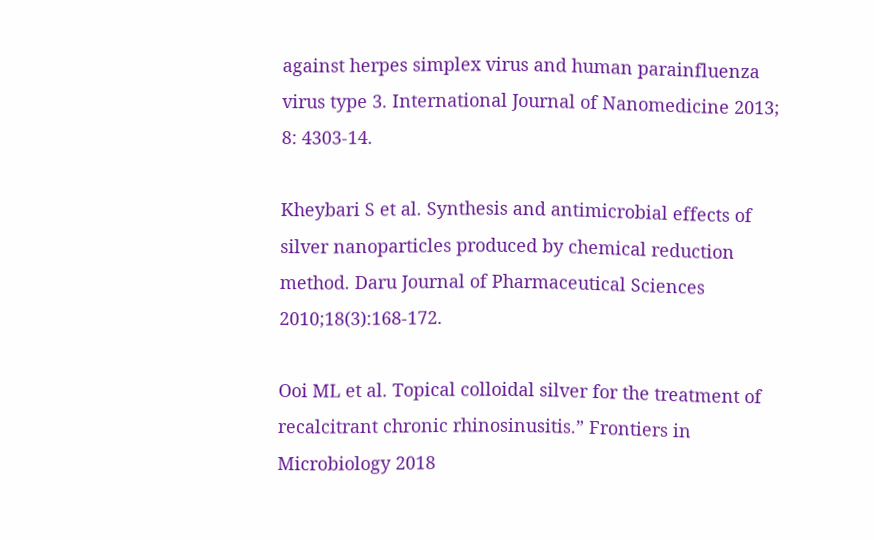against herpes simplex virus and human parainfluenza virus type 3. International Journal of Nanomedicine 2013; 8: 4303-14.

Kheybari S et al. Synthesis and antimicrobial effects of silver nanoparticles produced by chemical reduction method. Daru Journal of Pharmaceutical Sciences 2010;18(3):168-172.

Ooi ML et al. Topical colloidal silver for the treatment of recalcitrant chronic rhinosinusitis.” Frontiers in Microbiology 2018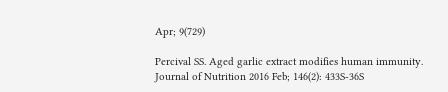Apr; 9(729)

Percival SS. Aged garlic extract modifies human immunity. Journal of Nutrition 2016 Feb; 146(2): 433S-36S